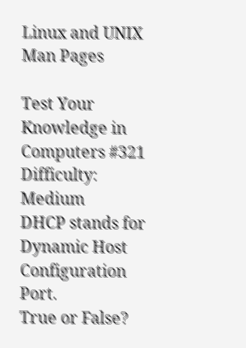Linux and UNIX Man Pages

Test Your Knowledge in Computers #321
Difficulty: Medium
DHCP stands for Dynamic Host Configuration Port.
True or False?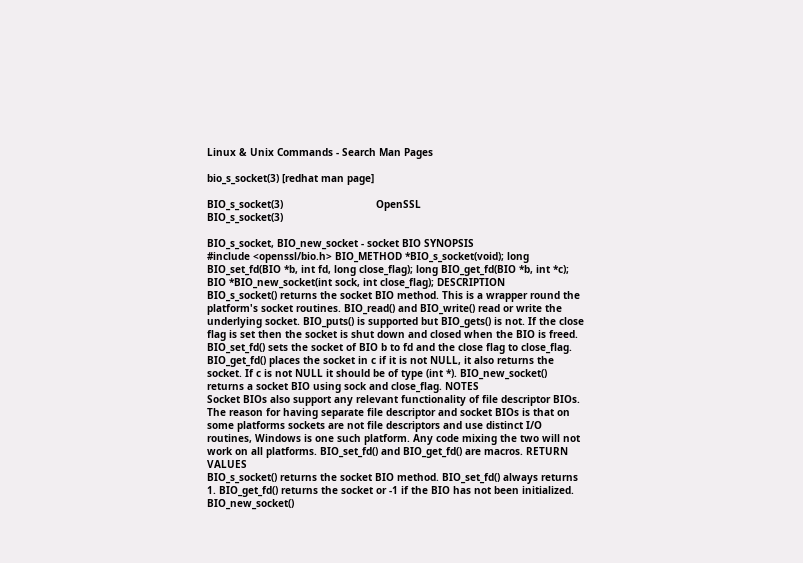Linux & Unix Commands - Search Man Pages

bio_s_socket(3) [redhat man page]

BIO_s_socket(3)                               OpenSSL                              BIO_s_socket(3)

BIO_s_socket, BIO_new_socket - socket BIO SYNOPSIS
#include <openssl/bio.h> BIO_METHOD *BIO_s_socket(void); long BIO_set_fd(BIO *b, int fd, long close_flag); long BIO_get_fd(BIO *b, int *c); BIO *BIO_new_socket(int sock, int close_flag); DESCRIPTION
BIO_s_socket() returns the socket BIO method. This is a wrapper round the platform's socket routines. BIO_read() and BIO_write() read or write the underlying socket. BIO_puts() is supported but BIO_gets() is not. If the close flag is set then the socket is shut down and closed when the BIO is freed. BIO_set_fd() sets the socket of BIO b to fd and the close flag to close_flag. BIO_get_fd() places the socket in c if it is not NULL, it also returns the socket. If c is not NULL it should be of type (int *). BIO_new_socket() returns a socket BIO using sock and close_flag. NOTES
Socket BIOs also support any relevant functionality of file descriptor BIOs. The reason for having separate file descriptor and socket BIOs is that on some platforms sockets are not file descriptors and use distinct I/O routines, Windows is one such platform. Any code mixing the two will not work on all platforms. BIO_set_fd() and BIO_get_fd() are macros. RETURN VALUES
BIO_s_socket() returns the socket BIO method. BIO_set_fd() always returns 1. BIO_get_fd() returns the socket or -1 if the BIO has not been initialized. BIO_new_socket()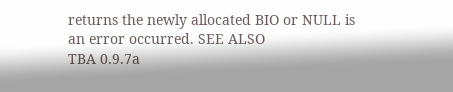returns the newly allocated BIO or NULL is an error occurred. SEE ALSO
TBA 0.9.7a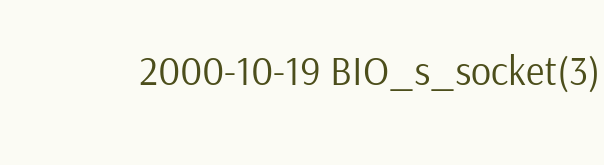2000-10-19 BIO_s_socket(3)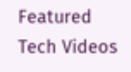Featured Tech Videos